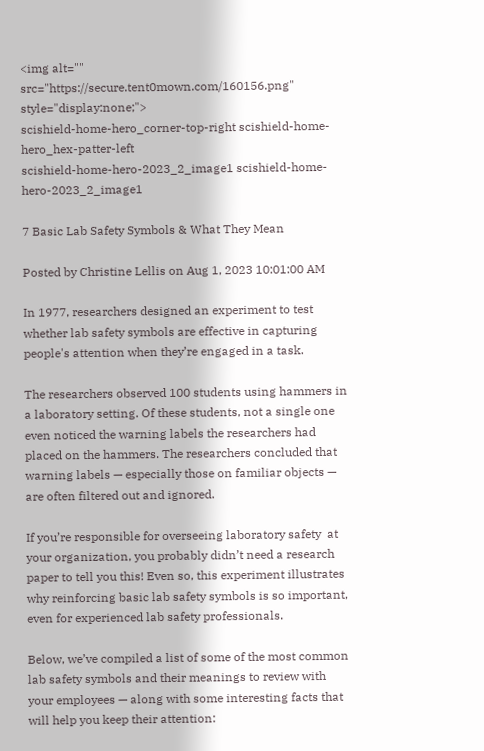<img alt="" src="https://secure.tent0mown.com/160156.png" style="display:none;">
scishield-home-hero_corner-top-right scishield-home-hero_hex-patter-left
scishield-home-hero-2023_2_image1 scishield-home-hero-2023_2_image1

7 Basic Lab Safety Symbols & What They Mean

Posted by Christine Lellis on Aug 1, 2023 10:01:00 AM

In 1977, researchers designed an experiment to test whether lab safety symbols are effective in capturing people's attention when they’re engaged in a task.

The researchers observed 100 students using hammers in a laboratory setting. Of these students, not a single one even noticed the warning labels the researchers had placed on the hammers. The researchers concluded that warning labels — especially those on familiar objects — are often filtered out and ignored.

If you’re responsible for overseeing laboratory safety  at your organization, you probably didn’t need a research paper to tell you this! Even so, this experiment illustrates why reinforcing basic lab safety symbols is so important, even for experienced lab safety professionals.

Below, we’ve compiled a list of some of the most common lab safety symbols and their meanings to review with your employees — along with some interesting facts that will help you keep their attention: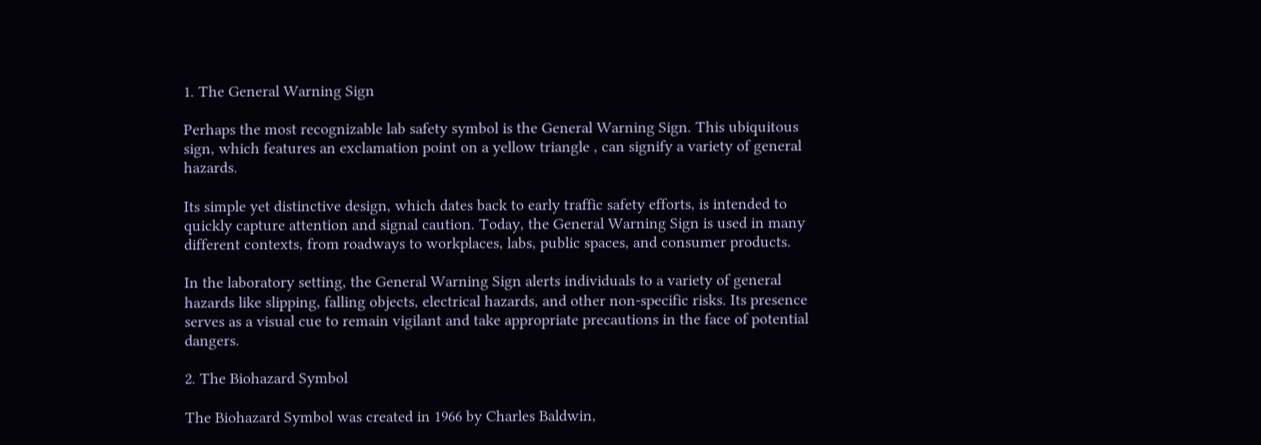1. The General Warning Sign

Perhaps the most recognizable lab safety symbol is the General Warning Sign. This ubiquitous sign, which features an exclamation point on a yellow triangle , can signify a variety of general hazards.

Its simple yet distinctive design, which dates back to early traffic safety efforts, is intended to quickly capture attention and signal caution. Today, the General Warning Sign is used in many different contexts, from roadways to workplaces, labs, public spaces, and consumer products.

In the laboratory setting, the General Warning Sign alerts individuals to a variety of general hazards like slipping, falling objects, electrical hazards, and other non-specific risks. Its presence serves as a visual cue to remain vigilant and take appropriate precautions in the face of potential dangers.

2. The Biohazard Symbol

The Biohazard Symbol was created in 1966 by Charles Baldwin,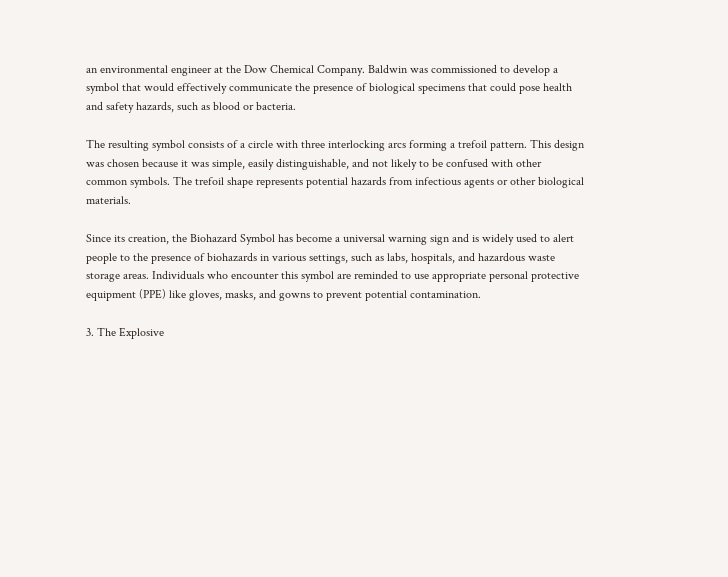an environmental engineer at the Dow Chemical Company. Baldwin was commissioned to develop a symbol that would effectively communicate the presence of biological specimens that could pose health and safety hazards, such as blood or bacteria.

The resulting symbol consists of a circle with three interlocking arcs forming a trefoil pattern. This design was chosen because it was simple, easily distinguishable, and not likely to be confused with other common symbols. The trefoil shape represents potential hazards from infectious agents or other biological materials.

Since its creation, the Biohazard Symbol has become a universal warning sign and is widely used to alert people to the presence of biohazards in various settings, such as labs, hospitals, and hazardous waste storage areas. Individuals who encounter this symbol are reminded to use appropriate personal protective equipment (PPE) like gloves, masks, and gowns to prevent potential contamination.

3. The Explosive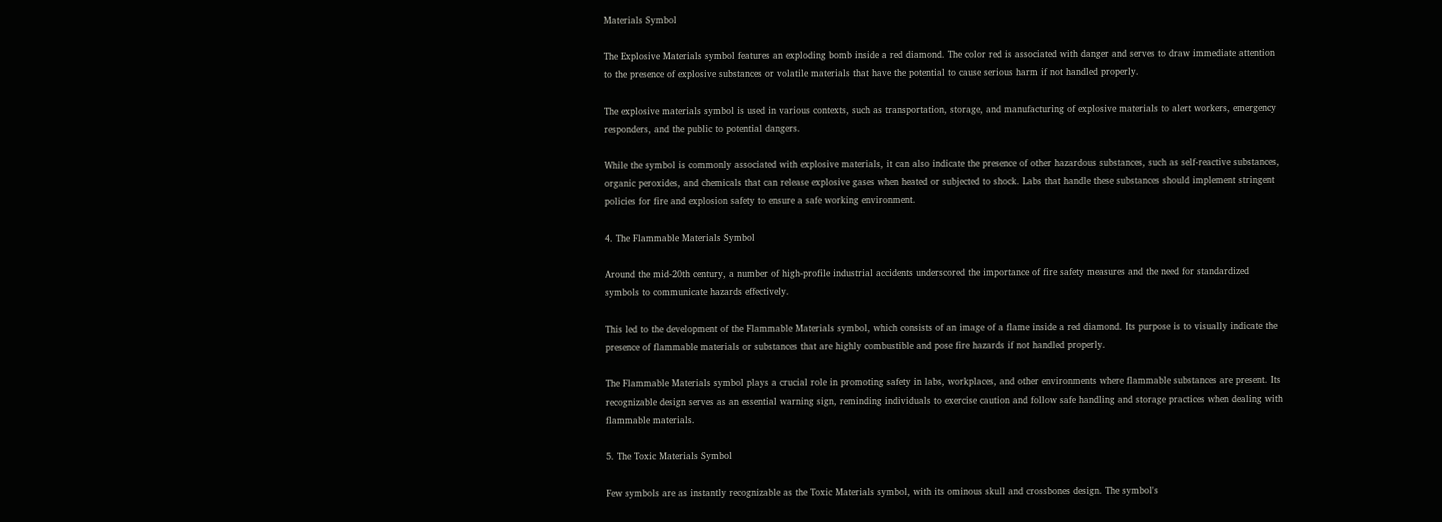Materials Symbol

The Explosive Materials symbol features an exploding bomb inside a red diamond. The color red is associated with danger and serves to draw immediate attention to the presence of explosive substances or volatile materials that have the potential to cause serious harm if not handled properly.

The explosive materials symbol is used in various contexts, such as transportation, storage, and manufacturing of explosive materials to alert workers, emergency responders, and the public to potential dangers.

While the symbol is commonly associated with explosive materials, it can also indicate the presence of other hazardous substances, such as self-reactive substances, organic peroxides, and chemicals that can release explosive gases when heated or subjected to shock. Labs that handle these substances should implement stringent policies for fire and explosion safety to ensure a safe working environment.

4. The Flammable Materials Symbol

Around the mid-20th century, a number of high-profile industrial accidents underscored the importance of fire safety measures and the need for standardized symbols to communicate hazards effectively.

This led to the development of the Flammable Materials symbol, which consists of an image of a flame inside a red diamond. Its purpose is to visually indicate the presence of flammable materials or substances that are highly combustible and pose fire hazards if not handled properly.

The Flammable Materials symbol plays a crucial role in promoting safety in labs, workplaces, and other environments where flammable substances are present. Its recognizable design serves as an essential warning sign, reminding individuals to exercise caution and follow safe handling and storage practices when dealing with flammable materials.

5. The Toxic Materials Symbol

Few symbols are as instantly recognizable as the Toxic Materials symbol, with its ominous skull and crossbones design. The symbol's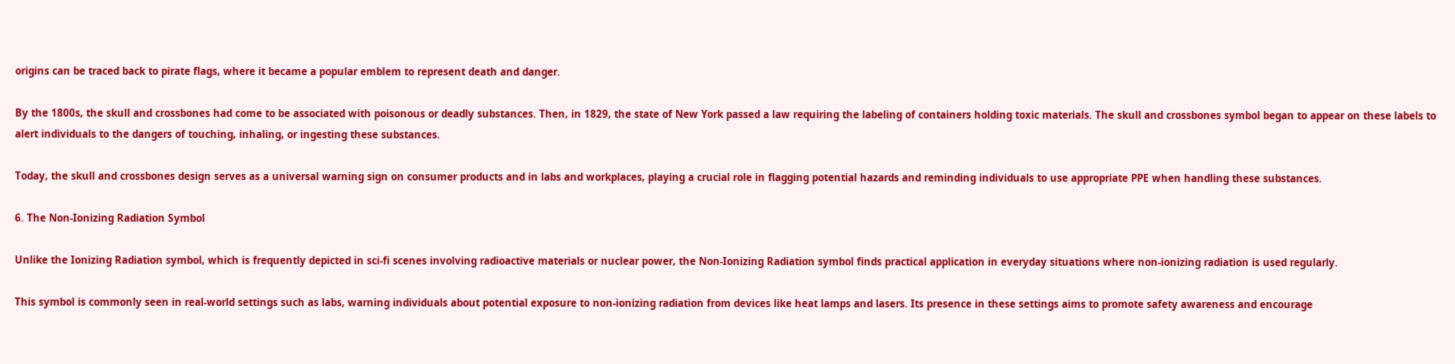origins can be traced back to pirate flags, where it became a popular emblem to represent death and danger.

By the 1800s, the skull and crossbones had come to be associated with poisonous or deadly substances. Then, in 1829, the state of New York passed a law requiring the labeling of containers holding toxic materials. The skull and crossbones symbol began to appear on these labels to alert individuals to the dangers of touching, inhaling, or ingesting these substances.

Today, the skull and crossbones design serves as a universal warning sign on consumer products and in labs and workplaces, playing a crucial role in flagging potential hazards and reminding individuals to use appropriate PPE when handling these substances.

6. The Non-Ionizing Radiation Symbol

Unlike the Ionizing Radiation symbol, which is frequently depicted in sci-fi scenes involving radioactive materials or nuclear power, the Non-Ionizing Radiation symbol finds practical application in everyday situations where non-ionizing radiation is used regularly.

This symbol is commonly seen in real-world settings such as labs, warning individuals about potential exposure to non-ionizing radiation from devices like heat lamps and lasers. Its presence in these settings aims to promote safety awareness and encourage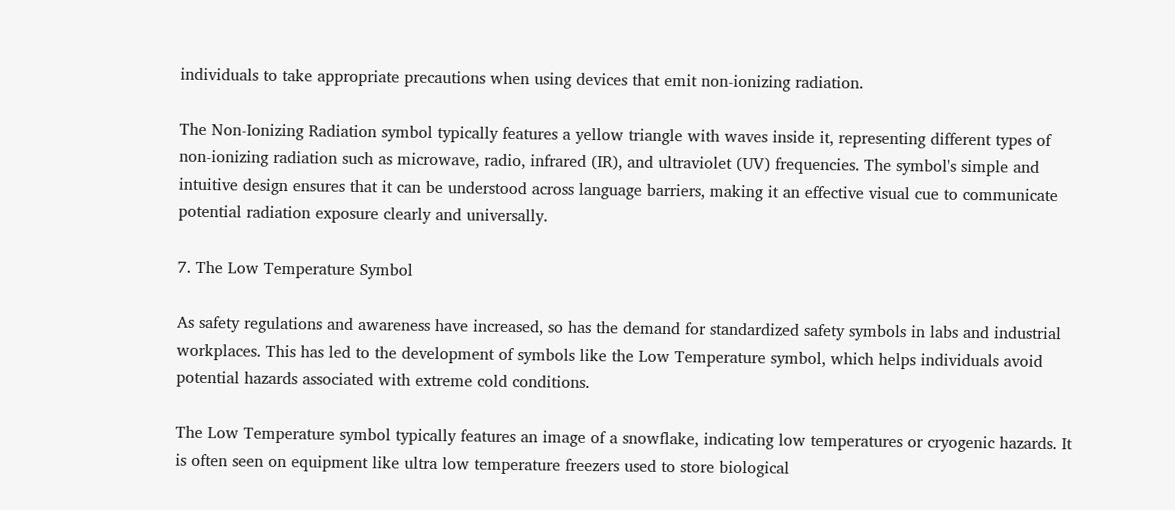individuals to take appropriate precautions when using devices that emit non-ionizing radiation.

The Non-Ionizing Radiation symbol typically features a yellow triangle with waves inside it, representing different types of non-ionizing radiation such as microwave, radio, infrared (IR), and ultraviolet (UV) frequencies. The symbol's simple and intuitive design ensures that it can be understood across language barriers, making it an effective visual cue to communicate potential radiation exposure clearly and universally.

7. The Low Temperature Symbol

As safety regulations and awareness have increased, so has the demand for standardized safety symbols in labs and industrial workplaces. This has led to the development of symbols like the Low Temperature symbol, which helps individuals avoid potential hazards associated with extreme cold conditions.

The Low Temperature symbol typically features an image of a snowflake, indicating low temperatures or cryogenic hazards. It is often seen on equipment like ultra low temperature freezers used to store biological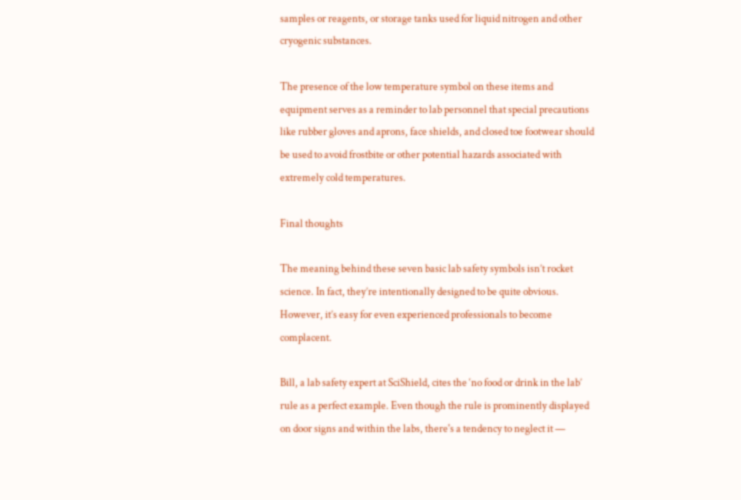samples or reagents, or storage tanks used for liquid nitrogen and other cryogenic substances.

The presence of the low temperature symbol on these items and equipment serves as a reminder to lab personnel that special precautions like rubber gloves and aprons, face shields, and closed toe footwear should be used to avoid frostbite or other potential hazards associated with extremely cold temperatures.

Final thoughts

The meaning behind these seven basic lab safety symbols isn’t rocket science. In fact, they’re intentionally designed to be quite obvious. However, it’s easy for even experienced professionals to become complacent.

Bill, a lab safety expert at SciShield, cites the ‘no food or drink in the lab’ rule as a perfect example. Even though the rule is prominently displayed on door signs and within the labs, there's a tendency to neglect it —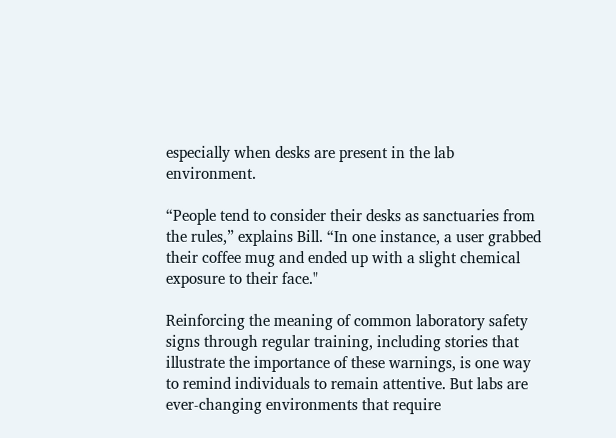especially when desks are present in the lab environment.

“People tend to consider their desks as sanctuaries from the rules,” explains Bill. “In one instance, a user grabbed their coffee mug and ended up with a slight chemical exposure to their face."

Reinforcing the meaning of common laboratory safety signs through regular training, including stories that illustrate the importance of these warnings, is one way to remind individuals to remain attentive. But labs are ever-changing environments that require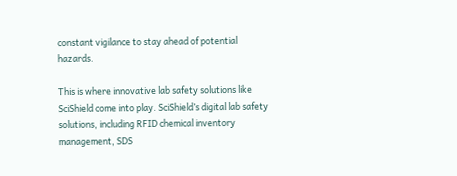constant vigilance to stay ahead of potential hazards.

This is where innovative lab safety solutions like SciShield come into play. SciShield’s digital lab safety solutions, including RFID chemical inventory management, SDS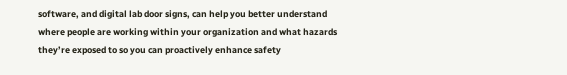software, and digital lab door signs, can help you better understand where people are working within your organization and what hazards they’re exposed to so you can proactively enhance safety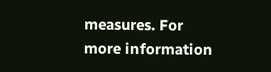measures. For more information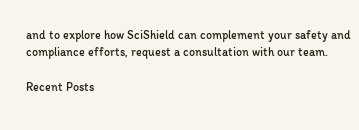and to explore how SciShield can complement your safety and compliance efforts, request a consultation with our team.

Recent Posts